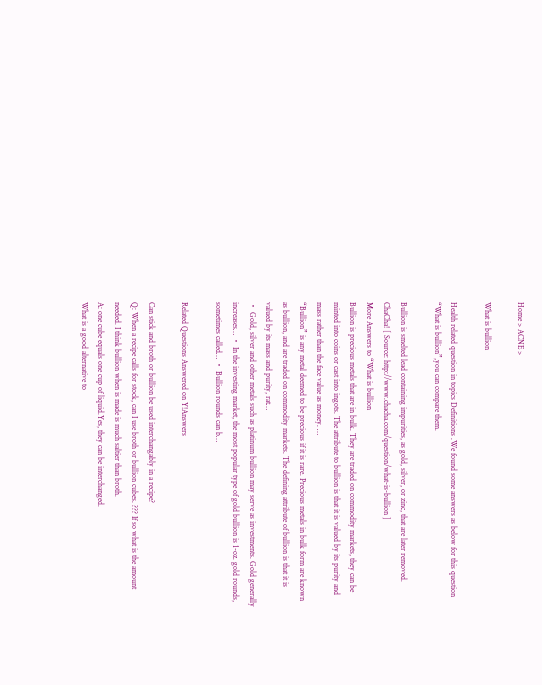Home > ACNE >

What is bullion

Health related question in topics Definitions .We found some answers as below for this question “What is bullion”,you can compare them.

Bullion is smelted lead containing impurities, as gold, silver, or zinc, that are later removed. ChaCha! [ Source: http://www.chacha.com/question/what-is-bullion ]
More Answers to “What is bullion
Bullion is precious metals that are in bulk. They are traded on commodity markets, they can be minted into coins or cast into ingots. The attribute to bullion is that it is valued by its purity and mass rather than the face value as money. …
“Bullion” is any metal deemed to be precious if it is rare. Precious metals in bulk form are known as bullion, and are traded on commodity markets. The defining attribute of bullion is that it is valued by its mass and purity, rat…
・ Gold, silver and other metals such as platinum bullion may serve as investments. Gold generally increases… ・ In the investing market, the most popular type of gold bullion is 1-oz. gold rounds, sometimes called… ・ Bullion rounds can b…

Related Questions Answered on Y!Answers

Can stick and broth or bullion be used interchangably in a recipe?
Q: When a recipe calls for stock, can I use broth or bullion cubes. ??? If so what is the amount needed. I think bullion when is made is much saltier than broth.
A: one cube equals one cup of liquid.Yes, they can be interchanged.
What is a good alternative to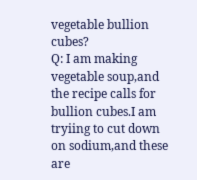vegetable bullion cubes?
Q: I am making vegetable soup,and the recipe calls for bullion cubes.I am tryiing to cut down on sodium,and these are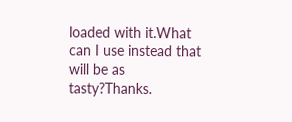loaded with it.What can I use instead that will be as tasty?Thanks.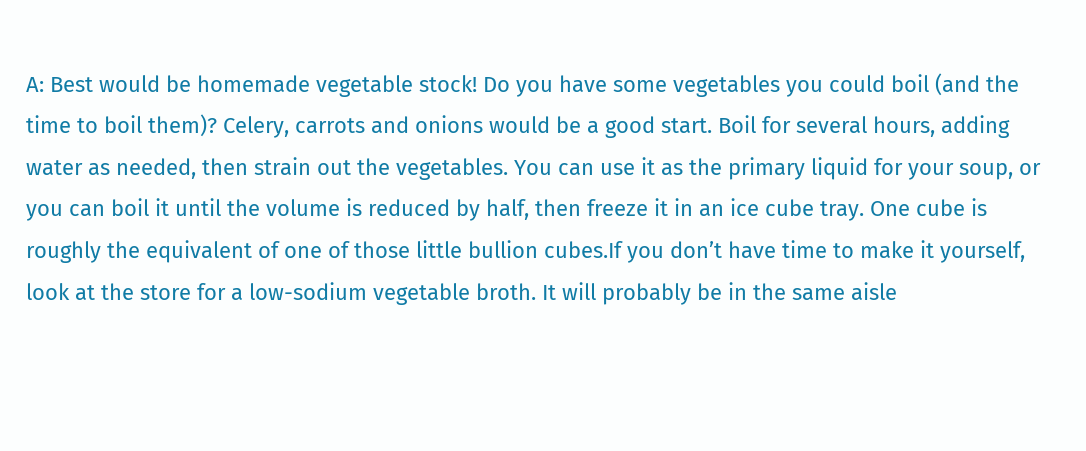A: Best would be homemade vegetable stock! Do you have some vegetables you could boil (and the time to boil them)? Celery, carrots and onions would be a good start. Boil for several hours, adding water as needed, then strain out the vegetables. You can use it as the primary liquid for your soup, or you can boil it until the volume is reduced by half, then freeze it in an ice cube tray. One cube is roughly the equivalent of one of those little bullion cubes.If you don’t have time to make it yourself, look at the store for a low-sodium vegetable broth. It will probably be in the same aisle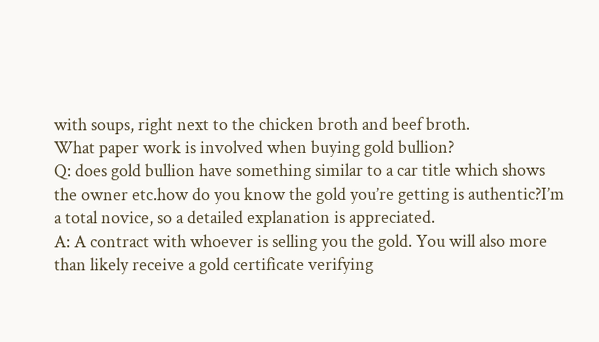with soups, right next to the chicken broth and beef broth.
What paper work is involved when buying gold bullion?
Q: does gold bullion have something similar to a car title which shows the owner etc.how do you know the gold you’re getting is authentic?I’m a total novice, so a detailed explanation is appreciated.
A: A contract with whoever is selling you the gold. You will also more than likely receive a gold certificate verifying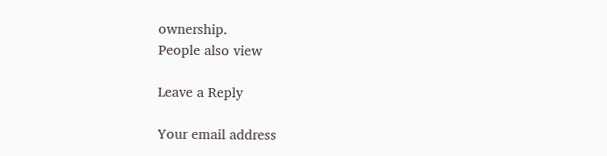ownership.
People also view

Leave a Reply

Your email address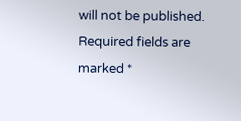will not be published. Required fields are marked *